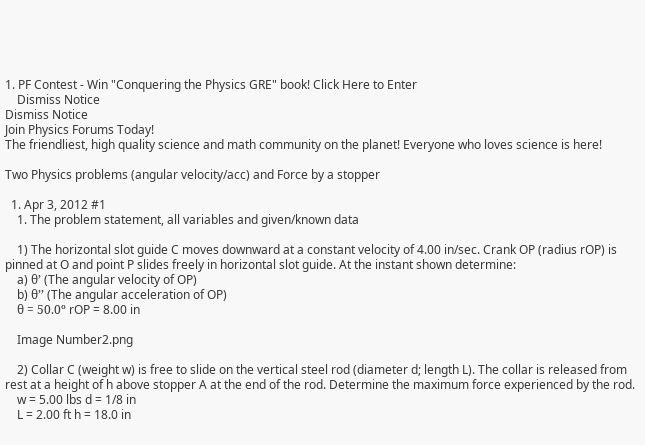1. PF Contest - Win "Conquering the Physics GRE" book! Click Here to Enter
    Dismiss Notice
Dismiss Notice
Join Physics Forums Today!
The friendliest, high quality science and math community on the planet! Everyone who loves science is here!

Two Physics problems (angular velocity/acc) and Force by a stopper

  1. Apr 3, 2012 #1
    1. The problem statement, all variables and given/known data

    1) The horizontal slot guide C moves downward at a constant velocity of 4.00 in/sec. Crank OP (radius rOP) is pinned at O and point P slides freely in horizontal slot guide. At the instant shown determine:
    a) θ’ (The angular velocity of OP)
    b) θ’’ (The angular acceleration of OP)
    θ = 50.0º rOP = 8.00 in

    Image Number2.png

    2) Collar C (weight w) is free to slide on the vertical steel rod (diameter d; length L). The collar is released from rest at a height of h above stopper A at the end of the rod. Determine the maximum force experienced by the rod.
    w = 5.00 lbs d = 1/8 in
    L = 2.00 ft h = 18.0 in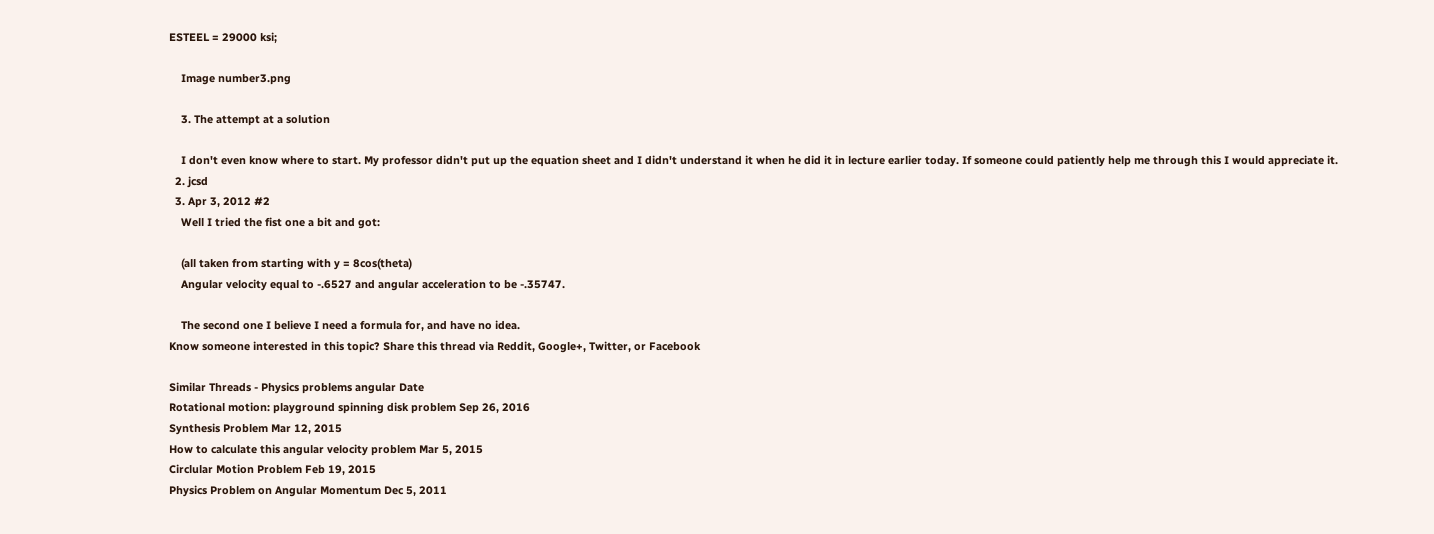ESTEEL = 29000 ksi;

    Image number3.png

    3. The attempt at a solution

    I don't even know where to start. My professor didn't put up the equation sheet and I didn't understand it when he did it in lecture earlier today. If someone could patiently help me through this I would appreciate it.
  2. jcsd
  3. Apr 3, 2012 #2
    Well I tried the fist one a bit and got:

    (all taken from starting with y = 8cos(theta)
    Angular velocity equal to -.6527 and angular acceleration to be -.35747.

    The second one I believe I need a formula for, and have no idea.
Know someone interested in this topic? Share this thread via Reddit, Google+, Twitter, or Facebook

Similar Threads - Physics problems angular Date
Rotational motion: playground spinning disk problem Sep 26, 2016
Synthesis Problem Mar 12, 2015
How to calculate this angular velocity problem Mar 5, 2015
Circlular Motion Problem Feb 19, 2015
Physics Problem on Angular Momentum Dec 5, 2011